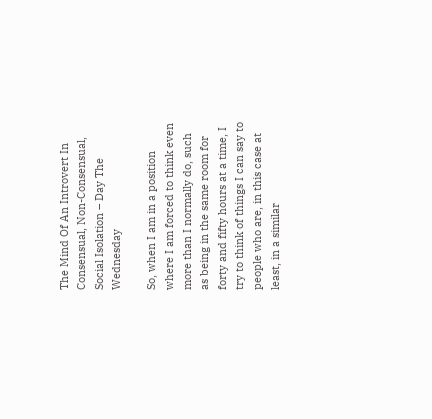The Mind Of An Introvert In Consensual, Non-Consensual, Social Isolation – Day The Wednesday

So, when I am in a position where I am forced to think even more than I normally do, such as being in the same room for forty and fifty hours at a time, I try to think of things I can say to people who are, in this case at least, in a similar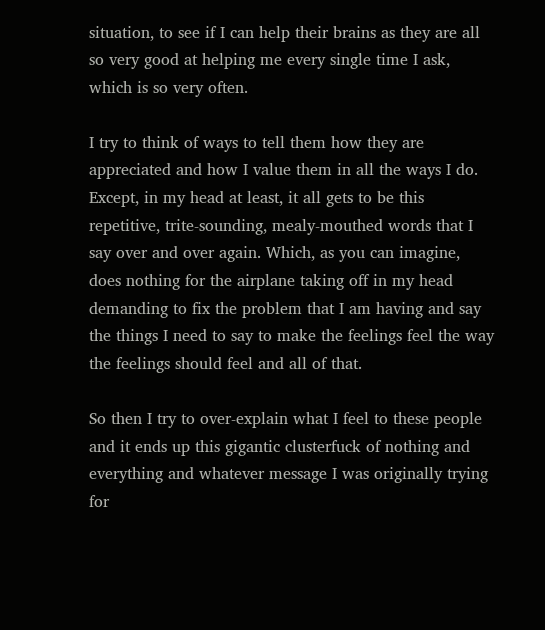situation, to see if I can help their brains as they are all so very good at helping me every single time I ask, which is so very often.

I try to think of ways to tell them how they are appreciated and how I value them in all the ways I do. Except, in my head at least, it all gets to be this repetitive, trite-sounding, mealy-mouthed words that I say over and over again. Which, as you can imagine, does nothing for the airplane taking off in my head demanding to fix the problem that I am having and say the things I need to say to make the feelings feel the way the feelings should feel and all of that.

So then I try to over-explain what I feel to these people and it ends up this gigantic clusterfuck of nothing and everything and whatever message I was originally trying for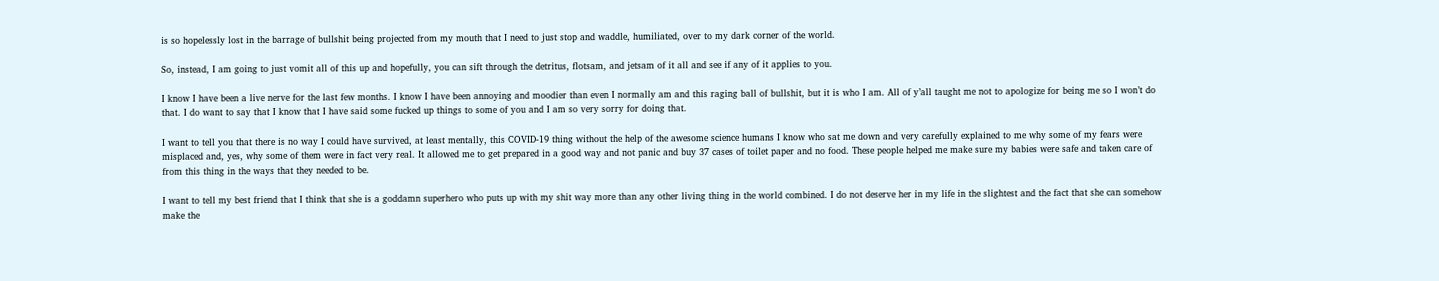is so hopelessly lost in the barrage of bullshit being projected from my mouth that I need to just stop and waddle, humiliated, over to my dark corner of the world.

So, instead, I am going to just vomit all of this up and hopefully, you can sift through the detritus, flotsam, and jetsam of it all and see if any of it applies to you.

I know I have been a live nerve for the last few months. I know I have been annoying and moodier than even I normally am and this raging ball of bullshit, but it is who I am. All of y’all taught me not to apologize for being me so I won’t do that. I do want to say that I know that I have said some fucked up things to some of you and I am so very sorry for doing that.

I want to tell you that there is no way I could have survived, at least mentally, this COVID-19 thing without the help of the awesome science humans I know who sat me down and very carefully explained to me why some of my fears were misplaced and, yes, why some of them were in fact very real. It allowed me to get prepared in a good way and not panic and buy 37 cases of toilet paper and no food. These people helped me make sure my babies were safe and taken care of from this thing in the ways that they needed to be.

I want to tell my best friend that I think that she is a goddamn superhero who puts up with my shit way more than any other living thing in the world combined. I do not deserve her in my life in the slightest and the fact that she can somehow make the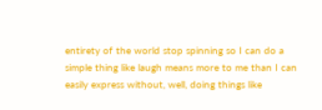entirety of the world stop spinning so I can do a simple thing like laugh means more to me than I can easily express without, well, doing things like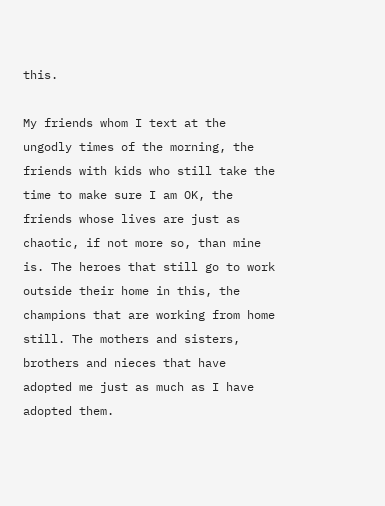this.

My friends whom I text at the ungodly times of the morning, the friends with kids who still take the time to make sure I am OK, the friends whose lives are just as chaotic, if not more so, than mine is. The heroes that still go to work outside their home in this, the champions that are working from home still. The mothers and sisters, brothers and nieces that have adopted me just as much as I have adopted them.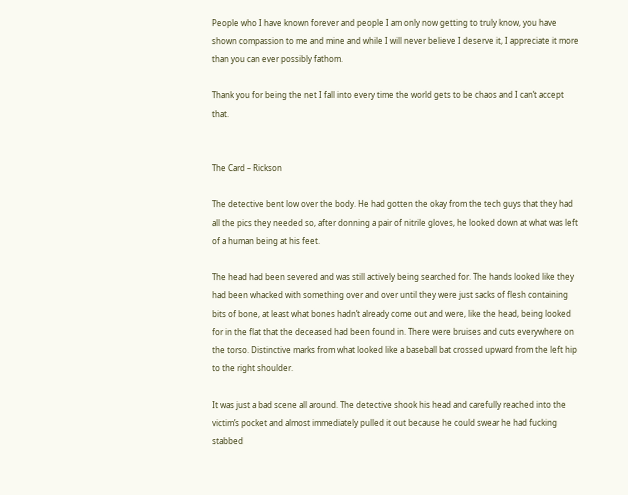People who I have known forever and people I am only now getting to truly know, you have shown compassion to me and mine and while I will never believe I deserve it, I appreciate it more than you can ever possibly fathom.

Thank you for being the net I fall into every time the world gets to be chaos and I can’t accept that.


The Card – Rickson

The detective bent low over the body. He had gotten the okay from the tech guys that they had all the pics they needed so, after donning a pair of nitrile gloves, he looked down at what was left of a human being at his feet.

The head had been severed and was still actively being searched for. The hands looked like they had been whacked with something over and over until they were just sacks of flesh containing bits of bone, at least what bones hadn’t already come out and were, like the head, being looked for in the flat that the deceased had been found in. There were bruises and cuts everywhere on the torso. Distinctive marks from what looked like a baseball bat crossed upward from the left hip to the right shoulder.

It was just a bad scene all around. The detective shook his head and carefully reached into the victim’s pocket and almost immediately pulled it out because he could swear he had fucking stabbed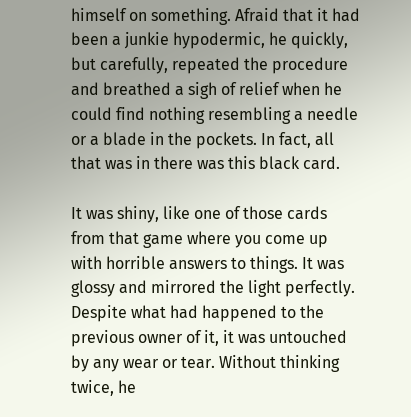himself on something. Afraid that it had been a junkie hypodermic, he quickly, but carefully, repeated the procedure and breathed a sigh of relief when he could find nothing resembling a needle or a blade in the pockets. In fact, all that was in there was this black card.

It was shiny, like one of those cards from that game where you come up with horrible answers to things. It was glossy and mirrored the light perfectly. Despite what had happened to the previous owner of it, it was untouched by any wear or tear. Without thinking twice, he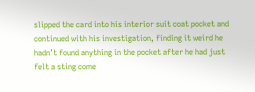slipped the card into his interior suit coat pocket and continued with his investigation, finding it weird he hadn’t found anything in the pocket after he had just felt a sting come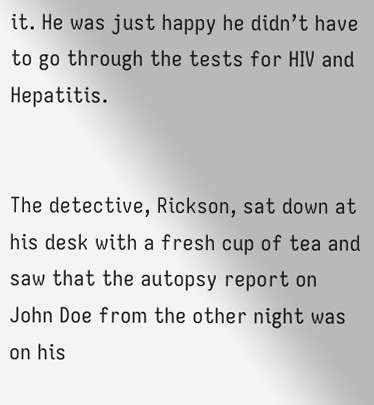it. He was just happy he didn’t have to go through the tests for HIV and Hepatitis.


The detective, Rickson, sat down at his desk with a fresh cup of tea and saw that the autopsy report on John Doe from the other night was on his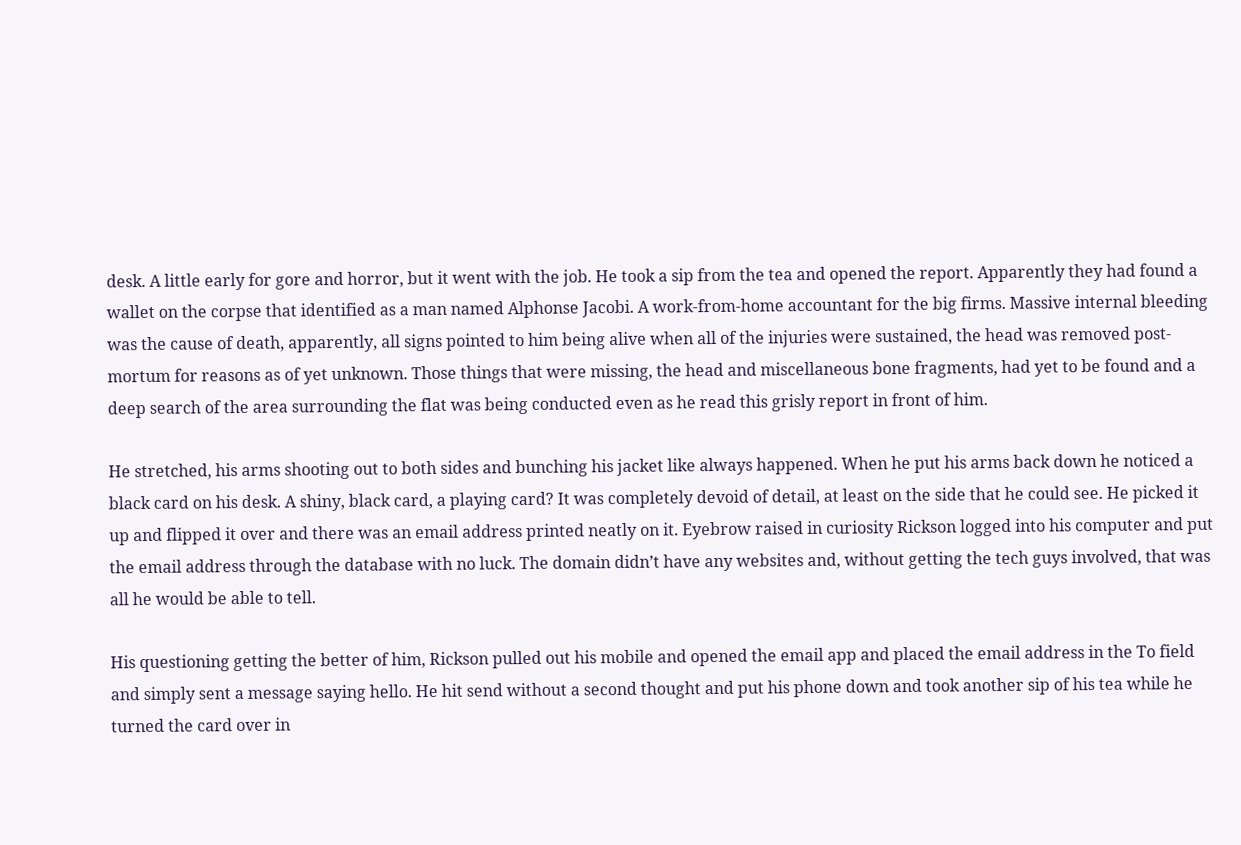desk. A little early for gore and horror, but it went with the job. He took a sip from the tea and opened the report. Apparently they had found a wallet on the corpse that identified as a man named Alphonse Jacobi. A work-from-home accountant for the big firms. Massive internal bleeding was the cause of death, apparently, all signs pointed to him being alive when all of the injuries were sustained, the head was removed post-mortum for reasons as of yet unknown. Those things that were missing, the head and miscellaneous bone fragments, had yet to be found and a deep search of the area surrounding the flat was being conducted even as he read this grisly report in front of him.

He stretched, his arms shooting out to both sides and bunching his jacket like always happened. When he put his arms back down he noticed a black card on his desk. A shiny, black card, a playing card? It was completely devoid of detail, at least on the side that he could see. He picked it up and flipped it over and there was an email address printed neatly on it. Eyebrow raised in curiosity Rickson logged into his computer and put the email address through the database with no luck. The domain didn’t have any websites and, without getting the tech guys involved, that was all he would be able to tell.

His questioning getting the better of him, Rickson pulled out his mobile and opened the email app and placed the email address in the To field and simply sent a message saying hello. He hit send without a second thought and put his phone down and took another sip of his tea while he turned the card over in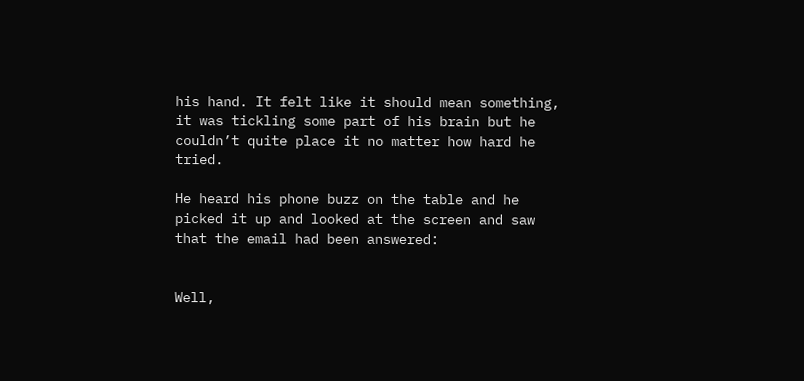his hand. It felt like it should mean something, it was tickling some part of his brain but he couldn’t quite place it no matter how hard he tried.

He heard his phone buzz on the table and he picked it up and looked at the screen and saw that the email had been answered:


Well,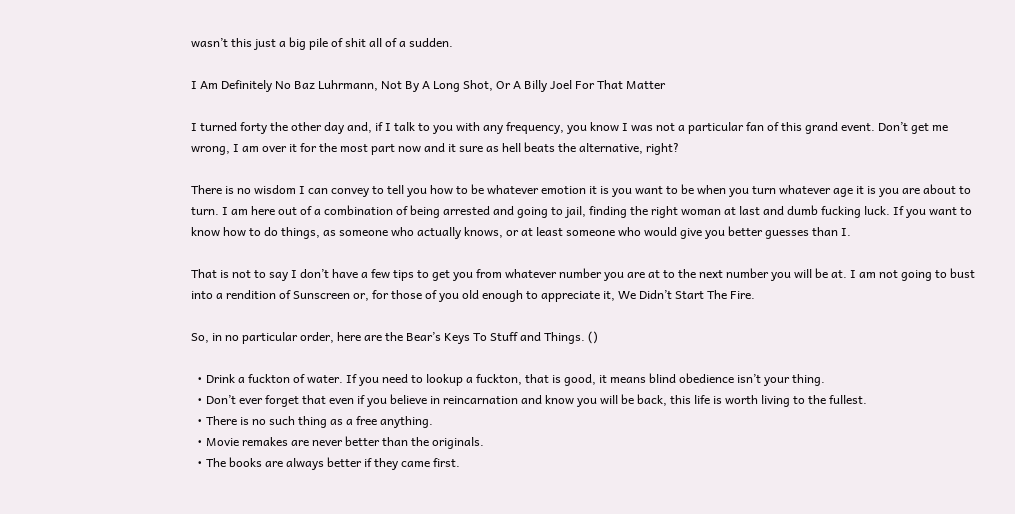wasn’t this just a big pile of shit all of a sudden.

I Am Definitely No Baz Luhrmann, Not By A Long Shot, Or A Billy Joel For That Matter

I turned forty the other day and, if I talk to you with any frequency, you know I was not a particular fan of this grand event. Don’t get me wrong, I am over it for the most part now and it sure as hell beats the alternative, right?

There is no wisdom I can convey to tell you how to be whatever emotion it is you want to be when you turn whatever age it is you are about to turn. I am here out of a combination of being arrested and going to jail, finding the right woman at last and dumb fucking luck. If you want to know how to do things, as someone who actually knows, or at least someone who would give you better guesses than I.

That is not to say I don’t have a few tips to get you from whatever number you are at to the next number you will be at. I am not going to bust into a rendition of Sunscreen or, for those of you old enough to appreciate it, We Didn’t Start The Fire.

So, in no particular order, here are the Bear’s Keys To Stuff and Things. ()

  • Drink a fuckton of water. If you need to lookup a fuckton, that is good, it means blind obedience isn’t your thing.
  • Don’t ever forget that even if you believe in reincarnation and know you will be back, this life is worth living to the fullest.
  • There is no such thing as a free anything.
  • Movie remakes are never better than the originals.
  • The books are always better if they came first.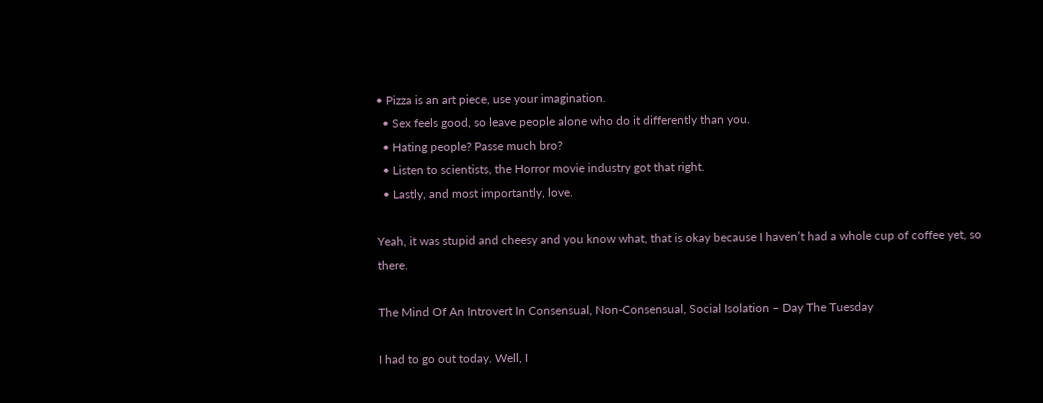• Pizza is an art piece, use your imagination.
  • Sex feels good, so leave people alone who do it differently than you.
  • Hating people? Passe much bro?
  • Listen to scientists, the Horror movie industry got that right.
  • Lastly, and most importantly, love.

Yeah, it was stupid and cheesy and you know what, that is okay because I haven’t had a whole cup of coffee yet, so there.

The Mind Of An Introvert In Consensual, Non-Consensual, Social Isolation – Day The Tuesday

I had to go out today. Well, I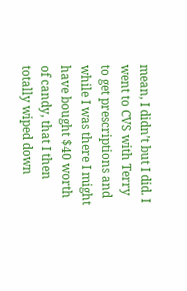mean, I didn’t but I did. I went to CVS with Terry to get prescriptions and while I was there I might have bought $40 worth of candy, that I then totally wiped down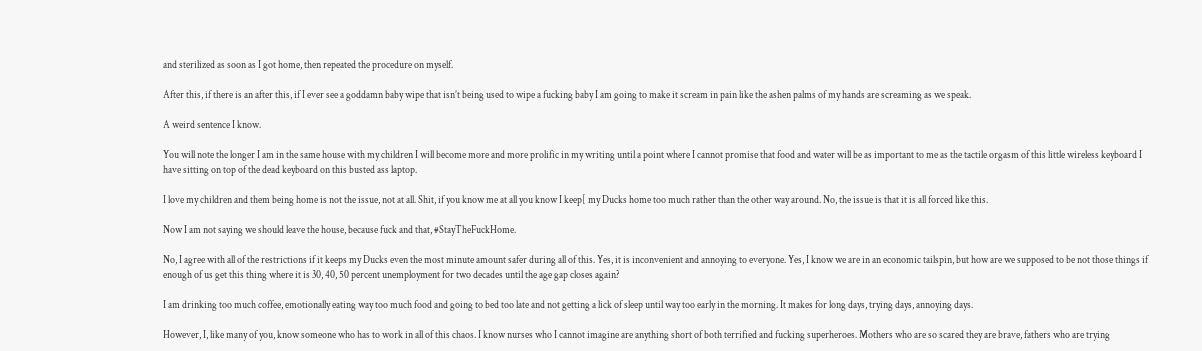and sterilized as soon as I got home, then repeated the procedure on myself.

After this, if there is an after this, if I ever see a goddamn baby wipe that isn’t being used to wipe a fucking baby I am going to make it scream in pain like the ashen palms of my hands are screaming as we speak.

A weird sentence I know.

You will note the longer I am in the same house with my children I will become more and more prolific in my writing until a point where I cannot promise that food and water will be as important to me as the tactile orgasm of this little wireless keyboard I have sitting on top of the dead keyboard on this busted ass laptop.

I love my children and them being home is not the issue, not at all. Shit, if you know me at all you know I keep[ my Ducks home too much rather than the other way around. No, the issue is that it is all forced like this.

Now I am not saying we should leave the house, because fuck and that, #StayTheFuckHome.

No, I agree with all of the restrictions if it keeps my Ducks even the most minute amount safer during all of this. Yes, it is inconvenient and annoying to everyone. Yes, I know we are in an economic tailspin, but how are we supposed to be not those things if enough of us get this thing where it is 30, 40, 50 percent unemployment for two decades until the age gap closes again?

I am drinking too much coffee, emotionally eating way too much food and going to bed too late and not getting a lick of sleep until way too early in the morning. It makes for long days, trying days, annoying days.

However, I, like many of you, know someone who has to work in all of this chaos. I know nurses who I cannot imagine are anything short of both terrified and fucking superheroes. Mothers who are so scared they are brave, fathers who are trying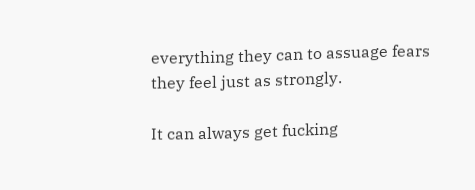everything they can to assuage fears they feel just as strongly.

It can always get fucking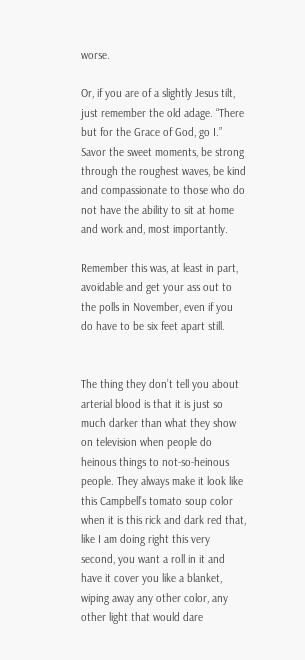worse.

Or, if you are of a slightly Jesus tilt, just remember the old adage. “There but for the Grace of God, go I.” Savor the sweet moments, be strong through the roughest waves, be kind and compassionate to those who do not have the ability to sit at home and work and, most importantly.

Remember this was, at least in part, avoidable and get your ass out to the polls in November, even if you do have to be six feet apart still.


The thing they don’t tell you about arterial blood is that it is just so much darker than what they show on television when people do heinous things to not-so-heinous people. They always make it look like this Campbell’s tomato soup color when it is this rick and dark red that, like I am doing right this very second, you want a roll in it and have it cover you like a blanket, wiping away any other color, any other light that would dare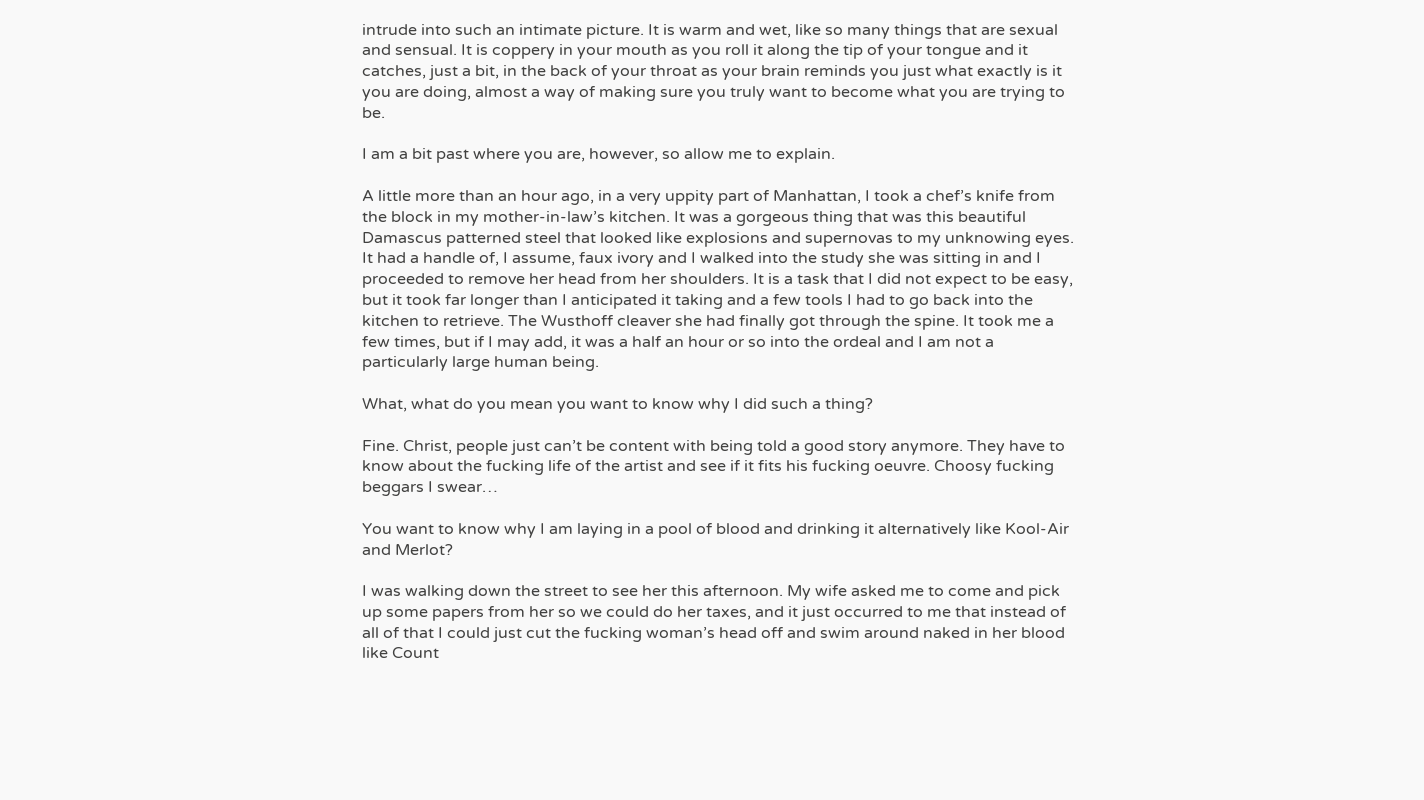intrude into such an intimate picture. It is warm and wet, like so many things that are sexual and sensual. It is coppery in your mouth as you roll it along the tip of your tongue and it catches, just a bit, in the back of your throat as your brain reminds you just what exactly is it you are doing, almost a way of making sure you truly want to become what you are trying to be.

I am a bit past where you are, however, so allow me to explain.

A little more than an hour ago, in a very uppity part of Manhattan, I took a chef’s knife from the block in my mother-in-law’s kitchen. It was a gorgeous thing that was this beautiful Damascus patterned steel that looked like explosions and supernovas to my unknowing eyes. It had a handle of, I assume, faux ivory and I walked into the study she was sitting in and I proceeded to remove her head from her shoulders. It is a task that I did not expect to be easy, but it took far longer than I anticipated it taking and a few tools I had to go back into the kitchen to retrieve. The Wusthoff cleaver she had finally got through the spine. It took me a few times, but if I may add, it was a half an hour or so into the ordeal and I am not a particularly large human being.

What, what do you mean you want to know why I did such a thing?

Fine. Christ, people just can’t be content with being told a good story anymore. They have to know about the fucking life of the artist and see if it fits his fucking oeuvre. Choosy fucking beggars I swear…

You want to know why I am laying in a pool of blood and drinking it alternatively like Kool-Air and Merlot?

I was walking down the street to see her this afternoon. My wife asked me to come and pick up some papers from her so we could do her taxes, and it just occurred to me that instead of all of that I could just cut the fucking woman’s head off and swim around naked in her blood like Count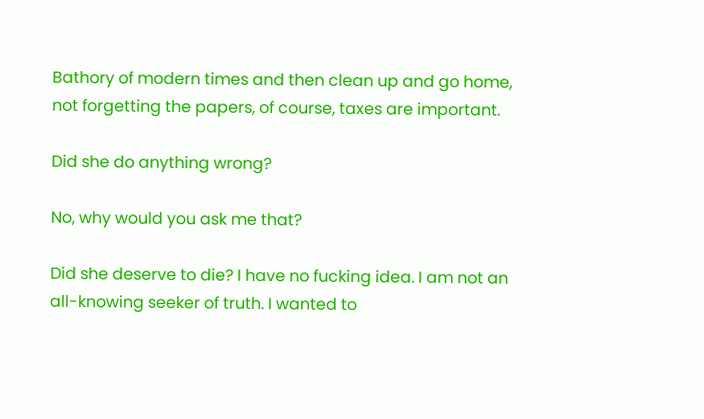Bathory of modern times and then clean up and go home, not forgetting the papers, of course, taxes are important.

Did she do anything wrong?

No, why would you ask me that?

Did she deserve to die? I have no fucking idea. I am not an all-knowing seeker of truth. I wanted to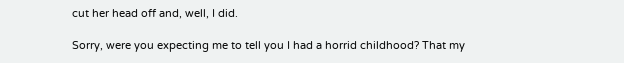cut her head off and, well, I did.

Sorry, were you expecting me to tell you I had a horrid childhood? That my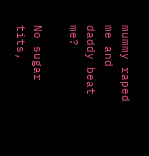mummy raped me and daddy beat me?

No sugar tits,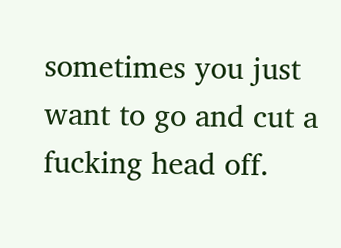sometimes you just want to go and cut a fucking head off.